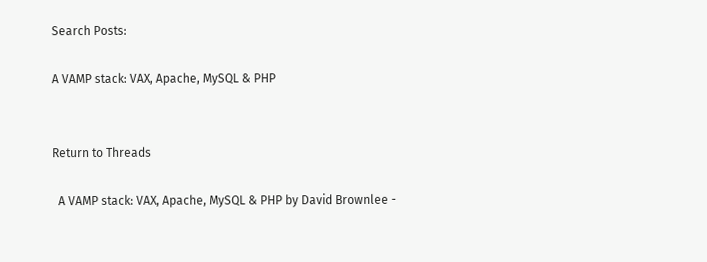Search Posts:

A VAMP stack: VAX, Apache, MySQL & PHP


Return to Threads

  A VAMP stack: VAX, Apache, MySQL & PHP by David Brownlee -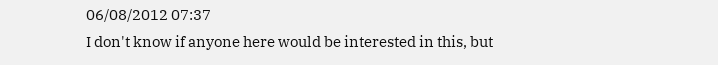06/08/2012 07:37
I don't know if anyone here would be interested in this, but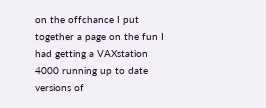on the offchance I put together a page on the fun I had getting a VAXstation 4000 running up to date versions of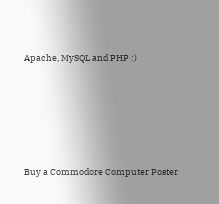Apache, MySQL and PHP :)





Buy a Commodore Computer Poster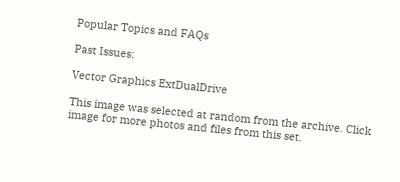Popular Topics and FAQs

Past Issues:

Vector Graphics ExtDualDrive

This image was selected at random from the archive. Click image for more photos and files from this set.